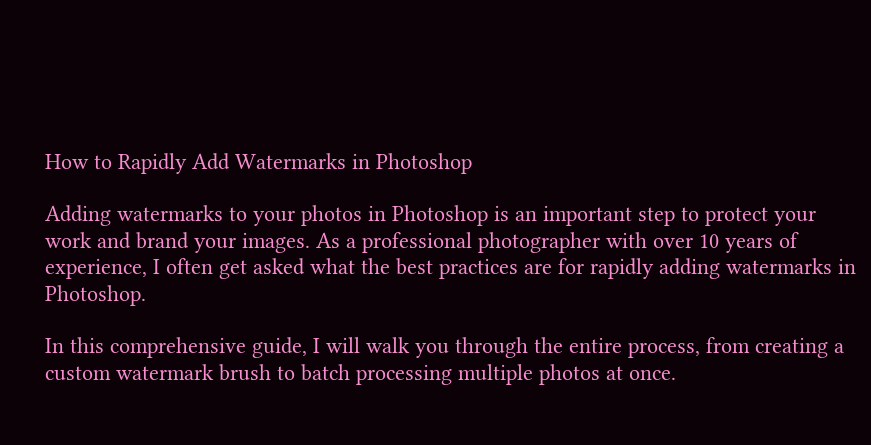How to Rapidly Add Watermarks in Photoshop

Adding watermarks to your photos in Photoshop is an important step to protect your work and brand your images. As a professional photographer with over 10 years of experience, I often get asked what the best practices are for rapidly adding watermarks in Photoshop.

In this comprehensive guide, I will walk you through the entire process, from creating a custom watermark brush to batch processing multiple photos at once.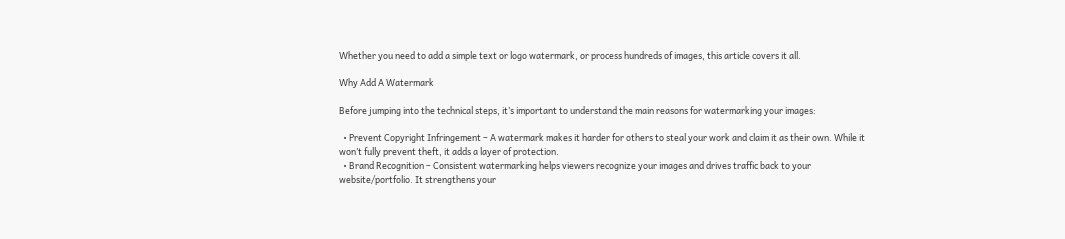Whether you need to add a simple text or logo watermark, or process hundreds of images, this article covers it all.

Why Add A Watermark

Before jumping into the technical steps, it’s important to understand the main reasons for watermarking your images:

  • Prevent Copyright Infringement – A watermark makes it harder for others to steal your work and claim it as their own. While it won’t fully prevent theft, it adds a layer of protection.
  • Brand Recognition – Consistent watermarking helps viewers recognize your images and drives traffic back to your website/portfolio. It strengthens your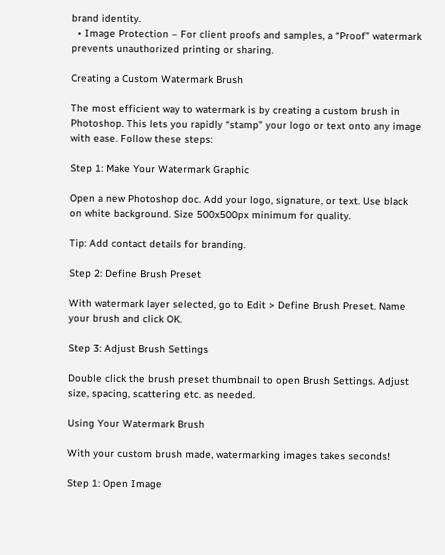brand identity.
  • Image Protection – For client proofs and samples, a “Proof” watermark prevents unauthorized printing or sharing.

Creating a Custom Watermark Brush

The most efficient way to watermark is by creating a custom brush in Photoshop. This lets you rapidly “stamp” your logo or text onto any image with ease. Follow these steps:

Step 1: Make Your Watermark Graphic

Open a new Photoshop doc. Add your logo, signature, or text. Use black on white background. Size 500x500px minimum for quality.

Tip: Add contact details for branding.

Step 2: Define Brush Preset

With watermark layer selected, go to Edit > Define Brush Preset. Name your brush and click OK.

Step 3: Adjust Brush Settings

Double click the brush preset thumbnail to open Brush Settings. Adjust size, spacing, scattering etc. as needed.

Using Your Watermark Brush

With your custom brush made, watermarking images takes seconds!

Step 1: Open Image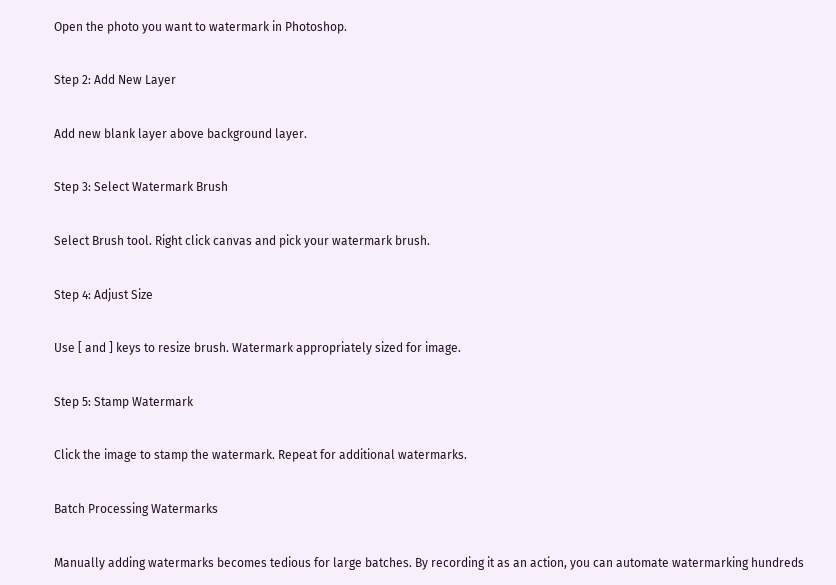Open the photo you want to watermark in Photoshop.

Step 2: Add New Layer

Add new blank layer above background layer.

Step 3: Select Watermark Brush

Select Brush tool. Right click canvas and pick your watermark brush.

Step 4: Adjust Size

Use [ and ] keys to resize brush. Watermark appropriately sized for image.

Step 5: Stamp Watermark

Click the image to stamp the watermark. Repeat for additional watermarks.

Batch Processing Watermarks

Manually adding watermarks becomes tedious for large batches. By recording it as an action, you can automate watermarking hundreds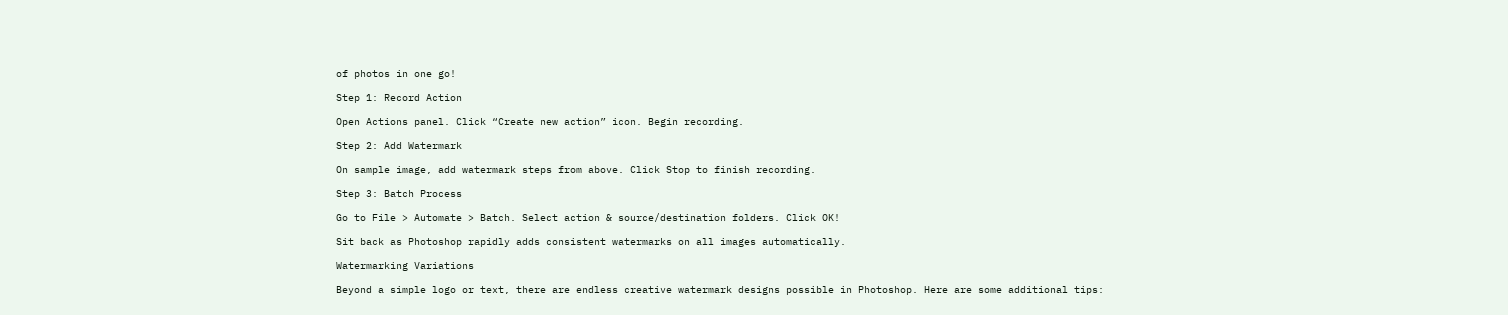of photos in one go!

Step 1: Record Action

Open Actions panel. Click “Create new action” icon. Begin recording.

Step 2: Add Watermark

On sample image, add watermark steps from above. Click Stop to finish recording.

Step 3: Batch Process

Go to File > Automate > Batch. Select action & source/destination folders. Click OK!

Sit back as Photoshop rapidly adds consistent watermarks on all images automatically.

Watermarking Variations

Beyond a simple logo or text, there are endless creative watermark designs possible in Photoshop. Here are some additional tips: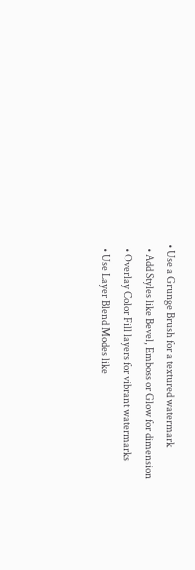• Use a Grunge Brush for a textured watermark
  • Add Styles like Bevel, Emboss or Glow for dimension
  • Overlay Color Fill layers for vibrant watermarks
  • Use Layer Blend Modes like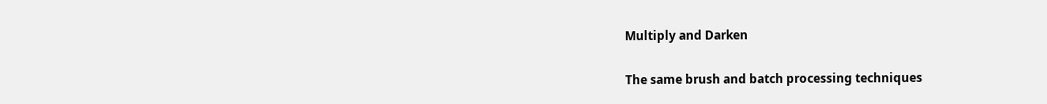Multiply and Darken

The same brush and batch processing techniques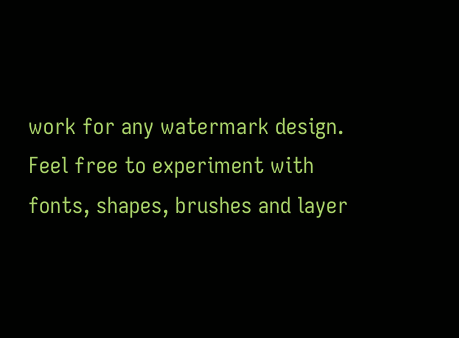work for any watermark design. Feel free to experiment with fonts, shapes, brushes and layer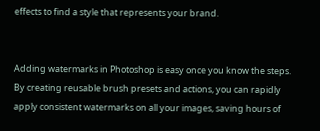effects to find a style that represents your brand.


Adding watermarks in Photoshop is easy once you know the steps. By creating reusable brush presets and actions, you can rapidly apply consistent watermarks on all your images, saving hours of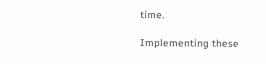time.

Implementing these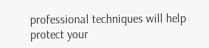professional techniques will help protect your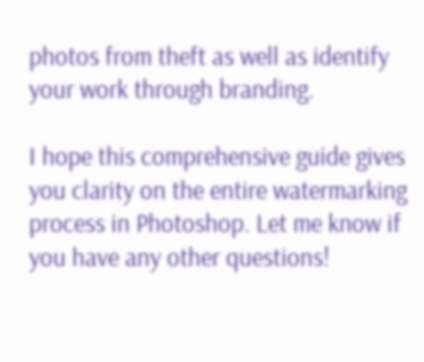photos from theft as well as identify your work through branding.

I hope this comprehensive guide gives you clarity on the entire watermarking process in Photoshop. Let me know if you have any other questions!